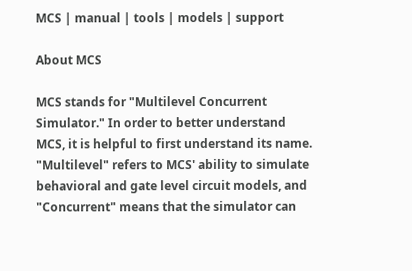MCS | manual | tools | models | support

About MCS

MCS stands for "Multilevel Concurrent Simulator." In order to better understand MCS, it is helpful to first understand its name. "Multilevel" refers to MCS' ability to simulate behavioral and gate level circuit models, and "Concurrent" means that the simulator can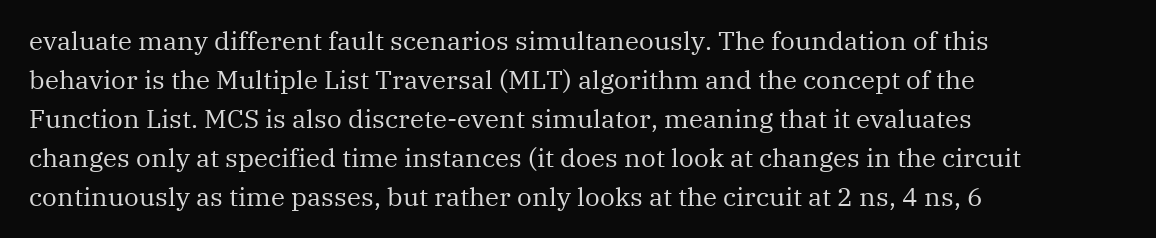evaluate many different fault scenarios simultaneously. The foundation of this behavior is the Multiple List Traversal (MLT) algorithm and the concept of the Function List. MCS is also discrete-event simulator, meaning that it evaluates changes only at specified time instances (it does not look at changes in the circuit continuously as time passes, but rather only looks at the circuit at 2 ns, 4 ns, 6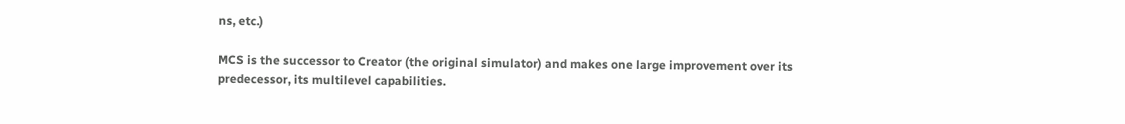ns, etc.)

MCS is the successor to Creator (the original simulator) and makes one large improvement over its predecessor, its multilevel capabilities.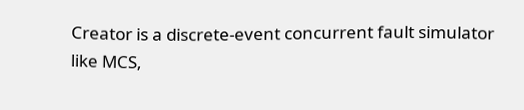Creator is a discrete-event concurrent fault simulator like MCS,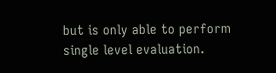but is only able to perform single level evaluation.